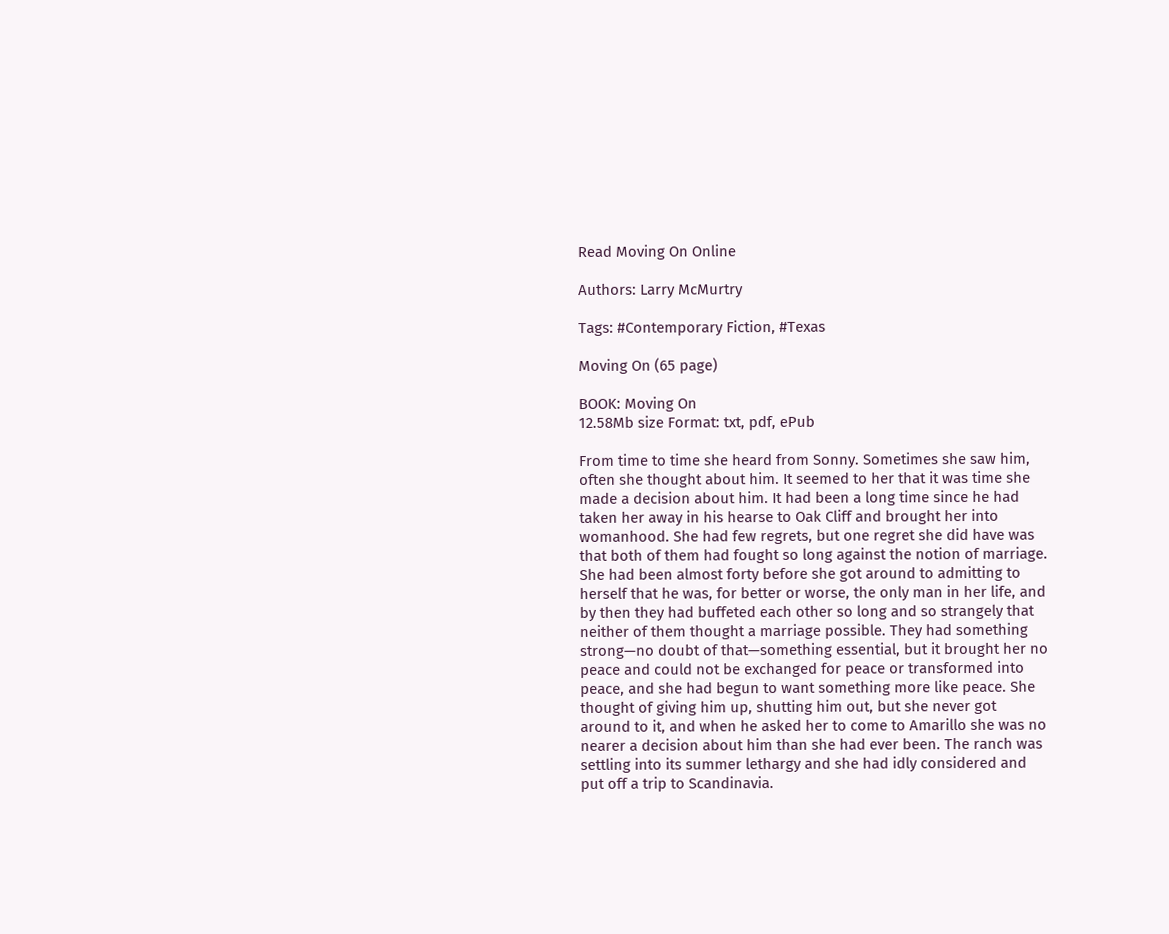Read Moving On Online

Authors: Larry McMurtry

Tags: #Contemporary Fiction, #Texas

Moving On (65 page)

BOOK: Moving On
12.58Mb size Format: txt, pdf, ePub

From time to time she heard from Sonny. Sometimes she saw him, often she thought about him. It seemed to her that it was time she made a decision about him. It had been a long time since he had taken her away in his hearse to Oak Cliff and brought her into womanhood. She had few regrets, but one regret she did have was that both of them had fought so long against the notion of marriage. She had been almost forty before she got around to admitting to herself that he was, for better or worse, the only man in her life, and by then they had buffeted each other so long and so strangely that neither of them thought a marriage possible. They had something strong—no doubt of that—something essential, but it brought her no peace and could not be exchanged for peace or transformed into peace, and she had begun to want something more like peace. She thought of giving him up, shutting him out, but she never got around to it, and when he asked her to come to Amarillo she was no nearer a decision about him than she had ever been. The ranch was settling into its summer lethargy and she had idly considered and put off a trip to Scandinavia.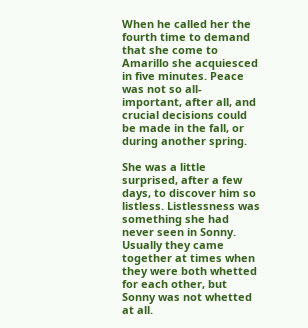When he called her the fourth time to demand that she come to Amarillo she acquiesced in five minutes. Peace was not so all-important, after all, and crucial decisions could be made in the fall, or during another spring.

She was a little surprised, after a few days, to discover him so listless. Listlessness was something she had never seen in Sonny. Usually they came together at times when they were both whetted for each other, but Sonny was not whetted at all.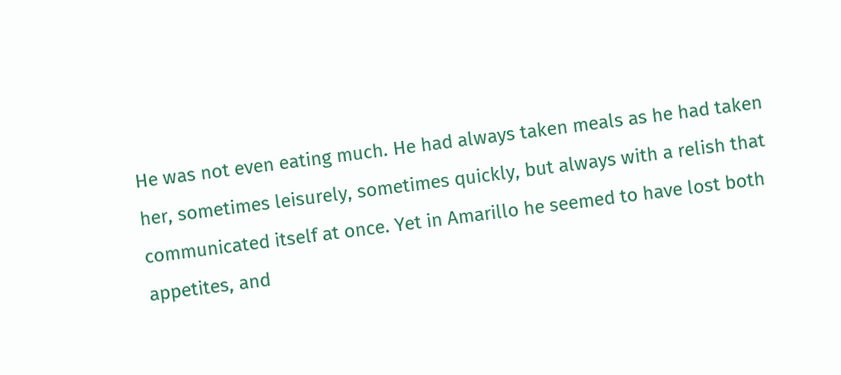He was not even eating much. He had always taken meals as he had taken her, sometimes leisurely, sometimes quickly, but always with a relish that communicated itself at once. Yet in Amarillo he seemed to have lost both appetites, and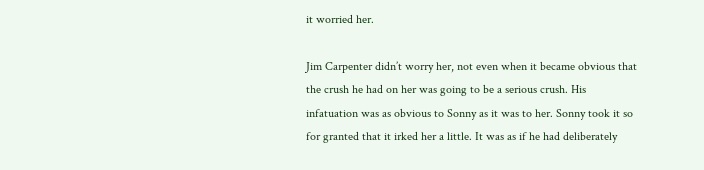it worried her.

Jim Carpenter didn’t worry her, not even when it became obvious that the crush he had on her was going to be a serious crush. His infatuation was as obvious to Sonny as it was to her. Sonny took it so for granted that it irked her a little. It was as if he had deliberately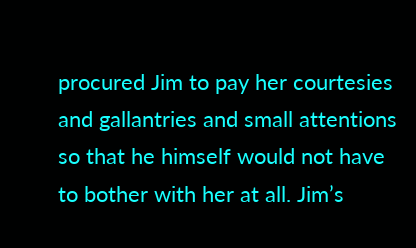procured Jim to pay her courtesies and gallantries and small attentions so that he himself would not have to bother with her at all. Jim’s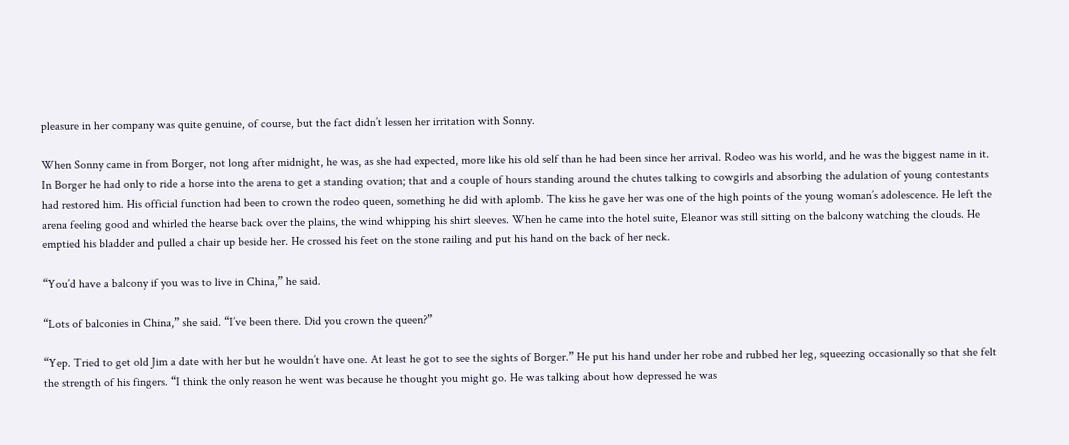pleasure in her company was quite genuine, of course, but the fact didn’t lessen her irritation with Sonny.

When Sonny came in from Borger, not long after midnight, he was, as she had expected, more like his old self than he had been since her arrival. Rodeo was his world, and he was the biggest name in it. In Borger he had only to ride a horse into the arena to get a standing ovation; that and a couple of hours standing around the chutes talking to cowgirls and absorbing the adulation of young contestants had restored him. His official function had been to crown the rodeo queen, something he did with aplomb. The kiss he gave her was one of the high points of the young woman’s adolescence. He left the arena feeling good and whirled the hearse back over the plains, the wind whipping his shirt sleeves. When he came into the hotel suite, Eleanor was still sitting on the balcony watching the clouds. He emptied his bladder and pulled a chair up beside her. He crossed his feet on the stone railing and put his hand on the back of her neck.

“You’d have a balcony if you was to live in China,” he said.

“Lots of balconies in China,” she said. “I’ve been there. Did you crown the queen?”

“Yep. Tried to get old Jim a date with her but he wouldn’t have one. At least he got to see the sights of Borger.” He put his hand under her robe and rubbed her leg, squeezing occasionally so that she felt the strength of his fingers. “I think the only reason he went was because he thought you might go. He was talking about how depressed he was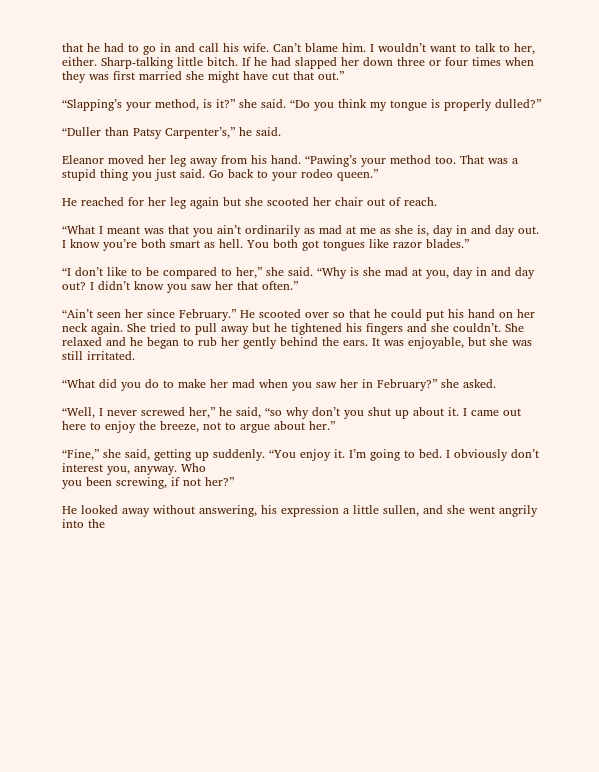that he had to go in and call his wife. Can’t blame him. I wouldn’t want to talk to her, either. Sharp-talking little bitch. If he had slapped her down three or four times when they was first married she might have cut that out.”

“Slapping’s your method, is it?” she said. “Do you think my tongue is properly dulled?”

“Duller than Patsy Carpenter’s,” he said.

Eleanor moved her leg away from his hand. “Pawing’s your method too. That was a stupid thing you just said. Go back to your rodeo queen.”

He reached for her leg again but she scooted her chair out of reach.

“What I meant was that you ain’t ordinarily as mad at me as she is, day in and day out. I know you’re both smart as hell. You both got tongues like razor blades.”

“I don’t like to be compared to her,” she said. “Why is she mad at you, day in and day out? I didn’t know you saw her that often.”

“Ain’t seen her since February.” He scooted over so that he could put his hand on her neck again. She tried to pull away but he tightened his fingers and she couldn’t. She relaxed and he began to rub her gently behind the ears. It was enjoyable, but she was still irritated.

“What did you do to make her mad when you saw her in February?” she asked.

“Well, I never screwed her,” he said, “so why don’t you shut up about it. I came out here to enjoy the breeze, not to argue about her.”

“Fine,” she said, getting up suddenly. “You enjoy it. I’m going to bed. I obviously don’t interest you, anyway. Who
you been screwing, if not her?”

He looked away without answering, his expression a little sullen, and she went angrily into the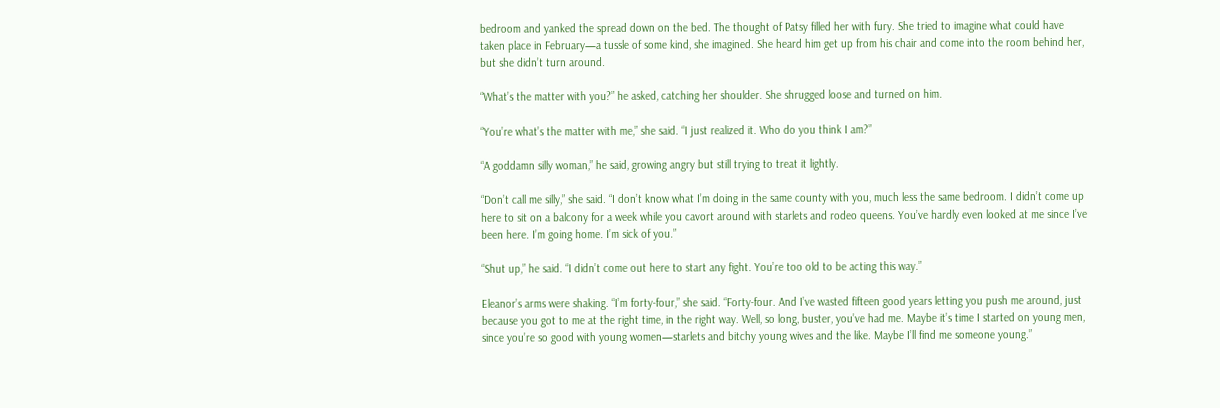bedroom and yanked the spread down on the bed. The thought of Patsy filled her with fury. She tried to imagine what could have taken place in February—a tussle of some kind, she imagined. She heard him get up from his chair and come into the room behind her, but she didn’t turn around.

“What’s the matter with you?” he asked, catching her shoulder. She shrugged loose and turned on him.

“You’re what’s the matter with me,” she said. “I just realized it. Who do you think I am?”

“A goddamn silly woman,” he said, growing angry but still trying to treat it lightly.

“Don’t call me silly,” she said. “I don’t know what I’m doing in the same county with you, much less the same bedroom. I didn’t come up here to sit on a balcony for a week while you cavort around with starlets and rodeo queens. You’ve hardly even looked at me since I’ve been here. I’m going home. I’m sick of you.”

“Shut up,” he said. “I didn’t come out here to start any fight. You’re too old to be acting this way.”

Eleanor’s arms were shaking. “I’m forty-four,” she said. “Forty-four. And I’ve wasted fifteen good years letting you push me around, just because you got to me at the right time, in the right way. Well, so long, buster, you’ve had me. Maybe it’s time I started on young men, since you’re so good with young women—starlets and bitchy young wives and the like. Maybe I’ll find me someone young.”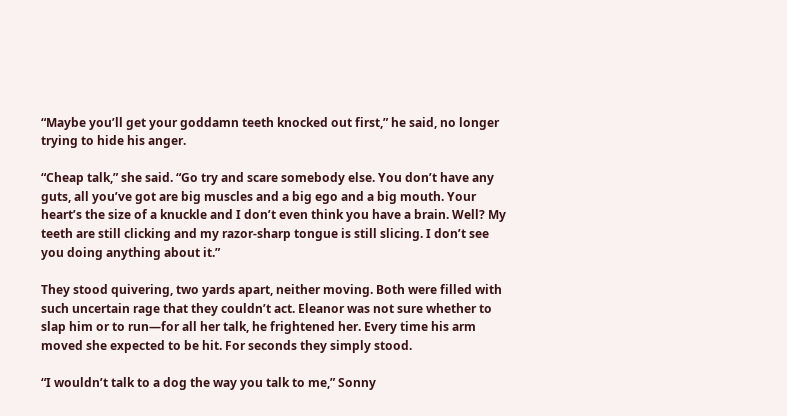“Maybe you’ll get your goddamn teeth knocked out first,” he said, no longer trying to hide his anger.

“Cheap talk,” she said. “Go try and scare somebody else. You don’t have any guts, all you’ve got are big muscles and a big ego and a big mouth. Your heart’s the size of a knuckle and I don’t even think you have a brain. Well? My teeth are still clicking and my razor-sharp tongue is still slicing. I don’t see you doing anything about it.”

They stood quivering, two yards apart, neither moving. Both were filled with such uncertain rage that they couldn’t act. Eleanor was not sure whether to slap him or to run—for all her talk, he frightened her. Every time his arm moved she expected to be hit. For seconds they simply stood.

“I wouldn’t talk to a dog the way you talk to me,” Sonny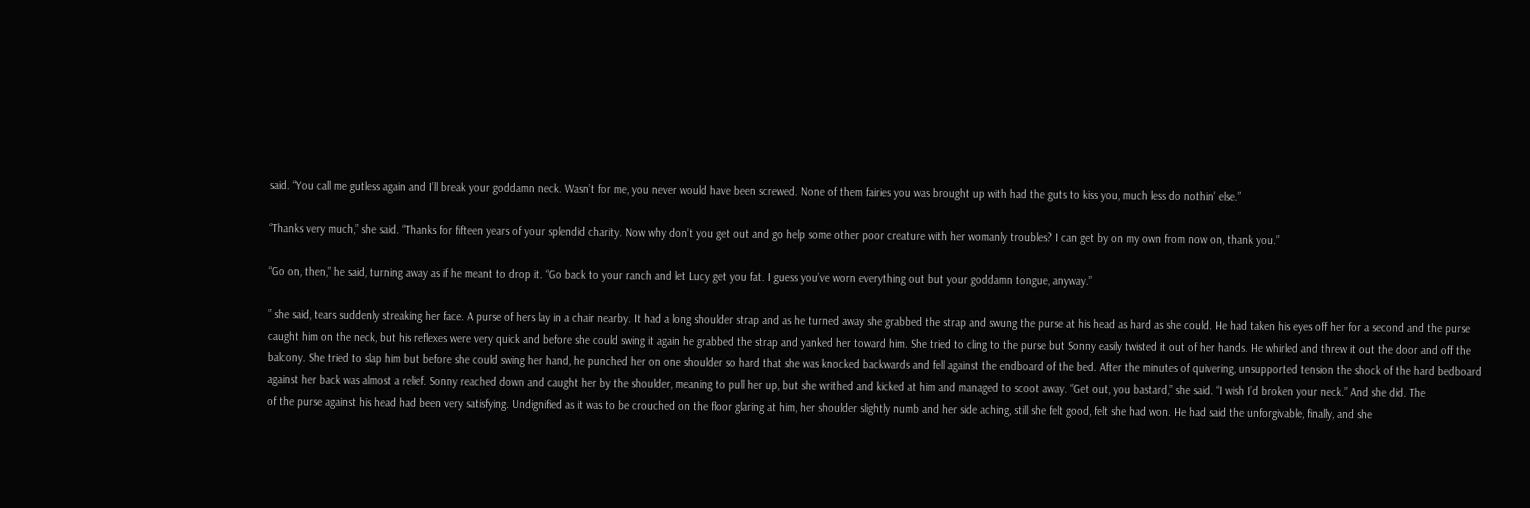said. “You call me gutless again and I’ll break your goddamn neck. Wasn’t for me, you never would have been screwed. None of them fairies you was brought up with had the guts to kiss you, much less do nothin’ else.”

“Thanks very much,” she said. “Thanks for fifteen years of your splendid charity. Now why don’t you get out and go help some other poor creature with her womanly troubles? I can get by on my own from now on, thank you.”

“Go on, then,” he said, turning away as if he meant to drop it. “Go back to your ranch and let Lucy get you fat. I guess you’ve worn everything out but your goddamn tongue, anyway.”

” she said, tears suddenly streaking her face. A purse of hers lay in a chair nearby. It had a long shoulder strap and as he turned away she grabbed the strap and swung the purse at his head as hard as she could. He had taken his eyes off her for a second and the purse caught him on the neck, but his reflexes were very quick and before she could swing it again he grabbed the strap and yanked her toward him. She tried to cling to the purse but Sonny easily twisted it out of her hands. He whirled and threw it out the door and off the balcony. She tried to slap him but before she could swing her hand, he punched her on one shoulder so hard that she was knocked backwards and fell against the endboard of the bed. After the minutes of quivering, unsupported tension the shock of the hard bedboard against her back was almost a relief. Sonny reached down and caught her by the shoulder, meaning to pull her up, but she writhed and kicked at him and managed to scoot away. “Get out, you bastard,” she said. “I wish I’d broken your neck.” And she did. The
of the purse against his head had been very satisfying. Undignified as it was to be crouched on the floor glaring at him, her shoulder slightly numb and her side aching, still she felt good, felt she had won. He had said the unforgivable, finally, and she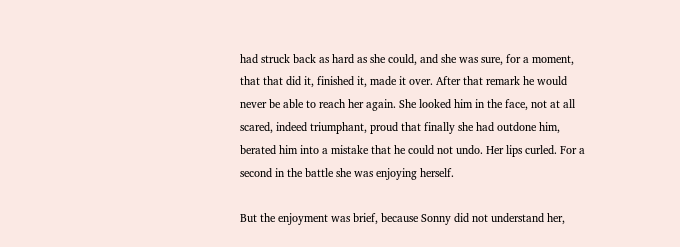had struck back as hard as she could, and she was sure, for a moment, that that did it, finished it, made it over. After that remark he would never be able to reach her again. She looked him in the face, not at all scared, indeed triumphant, proud that finally she had outdone him, berated him into a mistake that he could not undo. Her lips curled. For a second in the battle she was enjoying herself.

But the enjoyment was brief, because Sonny did not understand her,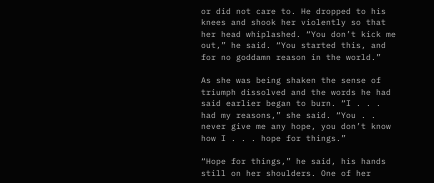or did not care to. He dropped to his knees and shook her violently so that her head whiplashed. “You don’t kick me out,” he said. “You started this, and for no goddamn reason in the world.”

As she was being shaken the sense of triumph dissolved and the words he had said earlier began to burn. “I . . . had my reasons,” she said. “You . . never give me any hope, you don’t know how I . . . hope for things.”

“Hope for things,” he said, his hands still on her shoulders. One of her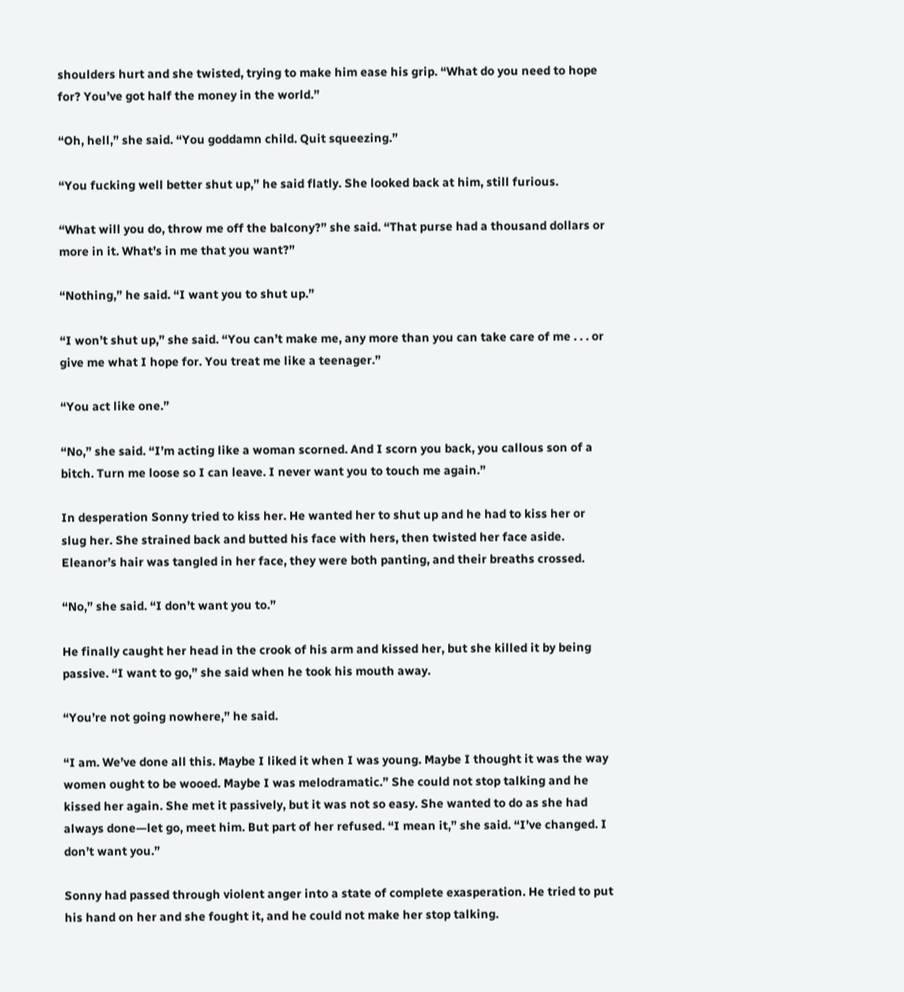shoulders hurt and she twisted, trying to make him ease his grip. “What do you need to hope for? You’ve got half the money in the world.”

“Oh, hell,” she said. “You goddamn child. Quit squeezing.”

“You fucking well better shut up,” he said flatly. She looked back at him, still furious.

“What will you do, throw me off the balcony?” she said. “That purse had a thousand dollars or more in it. What’s in me that you want?”

“Nothing,” he said. “I want you to shut up.”

“I won’t shut up,” she said. “You can’t make me, any more than you can take care of me . . . or give me what I hope for. You treat me like a teenager.”

“You act like one.”

“No,” she said. “I’m acting like a woman scorned. And I scorn you back, you callous son of a bitch. Turn me loose so I can leave. I never want you to touch me again.”

In desperation Sonny tried to kiss her. He wanted her to shut up and he had to kiss her or slug her. She strained back and butted his face with hers, then twisted her face aside. Eleanor’s hair was tangled in her face, they were both panting, and their breaths crossed.

“No,” she said. “I don’t want you to.”

He finally caught her head in the crook of his arm and kissed her, but she killed it by being passive. “I want to go,” she said when he took his mouth away.

“You’re not going nowhere,” he said.

“I am. We’ve done all this. Maybe I liked it when I was young. Maybe I thought it was the way women ought to be wooed. Maybe I was melodramatic.” She could not stop talking and he kissed her again. She met it passively, but it was not so easy. She wanted to do as she had always done—let go, meet him. But part of her refused. “I mean it,” she said. “I’ve changed. I don’t want you.”

Sonny had passed through violent anger into a state of complete exasperation. He tried to put his hand on her and she fought it, and he could not make her stop talking.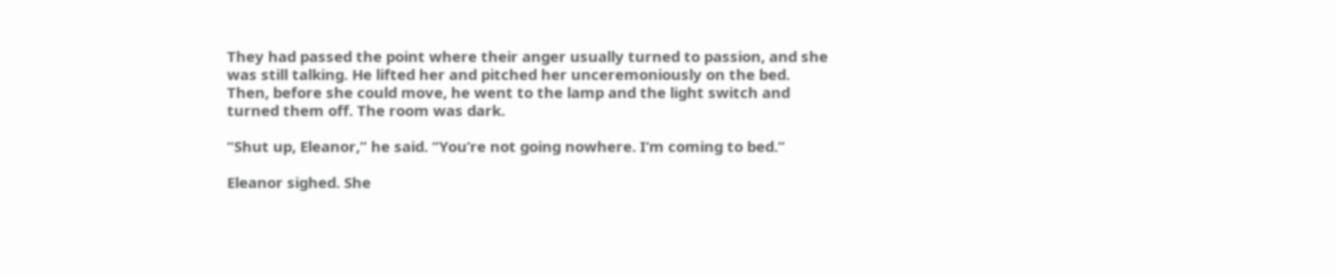They had passed the point where their anger usually turned to passion, and she was still talking. He lifted her and pitched her unceremoniously on the bed. Then, before she could move, he went to the lamp and the light switch and turned them off. The room was dark.

“Shut up, Eleanor,” he said. “You’re not going nowhere. I’m coming to bed.”

Eleanor sighed. She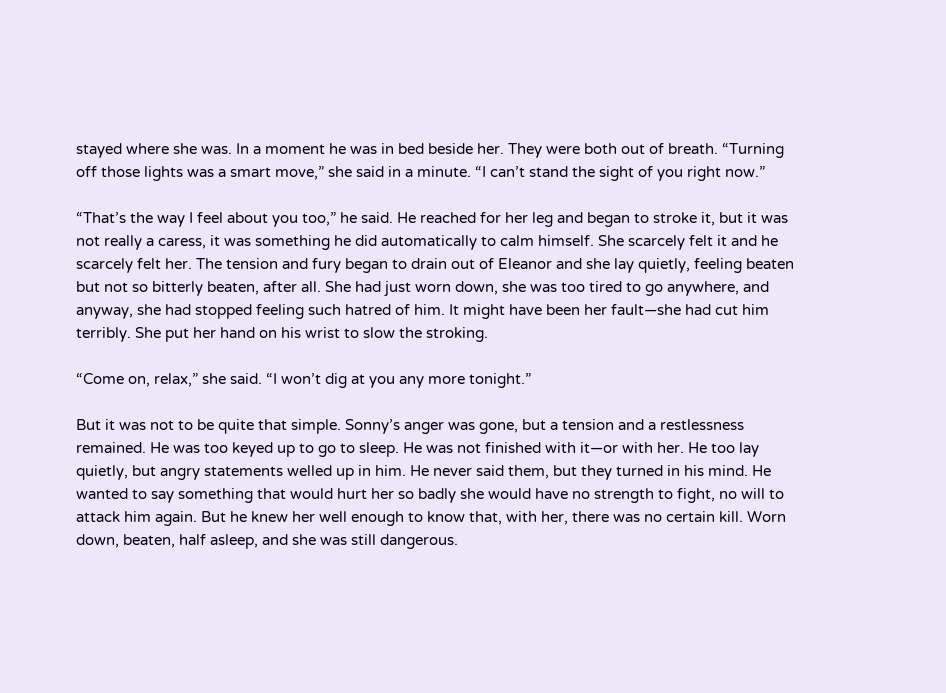stayed where she was. In a moment he was in bed beside her. They were both out of breath. “Turning off those lights was a smart move,” she said in a minute. “I can’t stand the sight of you right now.”

“That’s the way I feel about you too,” he said. He reached for her leg and began to stroke it, but it was not really a caress, it was something he did automatically to calm himself. She scarcely felt it and he scarcely felt her. The tension and fury began to drain out of Eleanor and she lay quietly, feeling beaten but not so bitterly beaten, after all. She had just worn down, she was too tired to go anywhere, and anyway, she had stopped feeling such hatred of him. It might have been her fault—she had cut him terribly. She put her hand on his wrist to slow the stroking.

“Come on, relax,” she said. “I won’t dig at you any more tonight.”

But it was not to be quite that simple. Sonny’s anger was gone, but a tension and a restlessness remained. He was too keyed up to go to sleep. He was not finished with it—or with her. He too lay quietly, but angry statements welled up in him. He never said them, but they turned in his mind. He wanted to say something that would hurt her so badly she would have no strength to fight, no will to attack him again. But he knew her well enough to know that, with her, there was no certain kill. Worn down, beaten, half asleep, and she was still dangerous.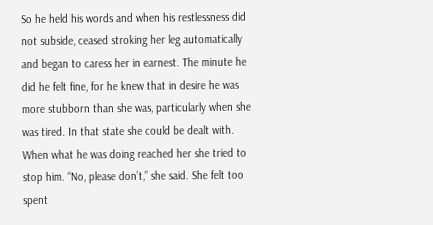So he held his words and when his restlessness did not subside, ceased stroking her leg automatically and began to caress her in earnest. The minute he did he felt fine, for he knew that in desire he was more stubborn than she was, particularly when she was tired. In that state she could be dealt with. When what he was doing reached her she tried to stop him. “No, please don’t,” she said. She felt too spent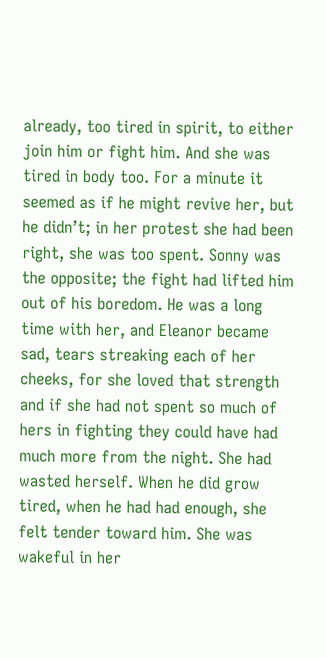already, too tired in spirit, to either join him or fight him. And she was tired in body too. For a minute it seemed as if he might revive her, but he didn’t; in her protest she had been right, she was too spent. Sonny was the opposite; the fight had lifted him out of his boredom. He was a long time with her, and Eleanor became sad, tears streaking each of her cheeks, for she loved that strength and if she had not spent so much of hers in fighting they could have had much more from the night. She had wasted herself. When he did grow tired, when he had had enough, she felt tender toward him. She was wakeful in her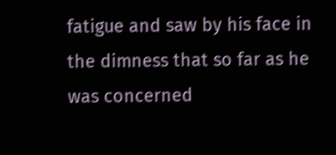fatigue and saw by his face in the dimness that so far as he was concerned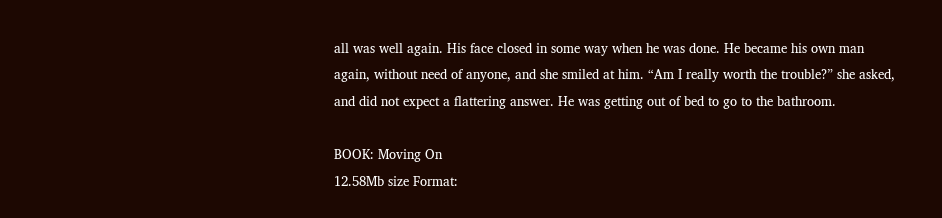all was well again. His face closed in some way when he was done. He became his own man again, without need of anyone, and she smiled at him. “Am I really worth the trouble?” she asked, and did not expect a flattering answer. He was getting out of bed to go to the bathroom.

BOOK: Moving On
12.58Mb size Format: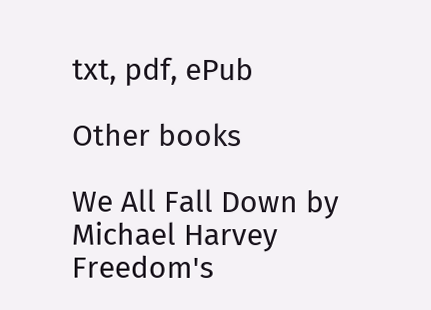txt, pdf, ePub

Other books

We All Fall Down by Michael Harvey
Freedom's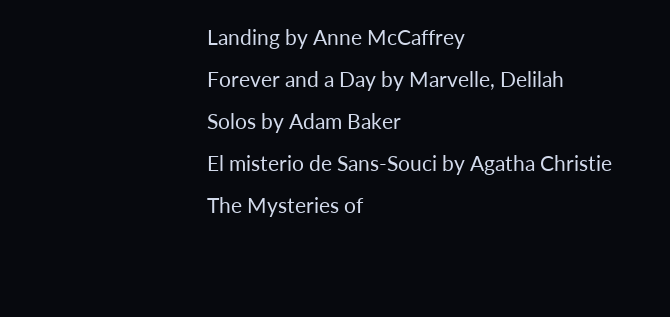Landing by Anne McCaffrey
Forever and a Day by Marvelle, Delilah
Solos by Adam Baker
El misterio de Sans-Souci by Agatha Christie
The Mysteries of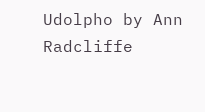Udolpho by Ann Radcliffe